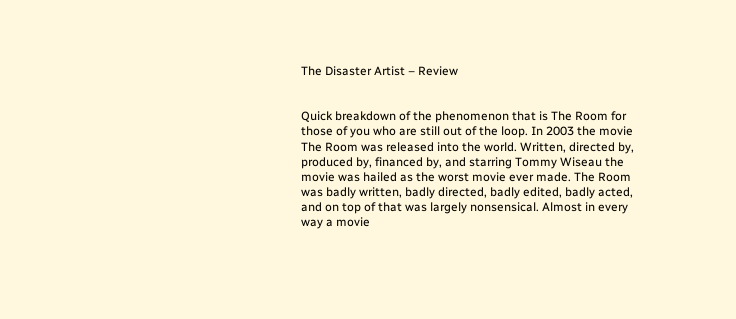The Disaster Artist – Review


Quick breakdown of the phenomenon that is The Room for those of you who are still out of the loop. In 2003 the movie The Room was released into the world. Written, directed by, produced by, financed by, and starring Tommy Wiseau the movie was hailed as the worst movie ever made. The Room was badly written, badly directed, badly edited, badly acted, and on top of that was largely nonsensical. Almost in every way a movie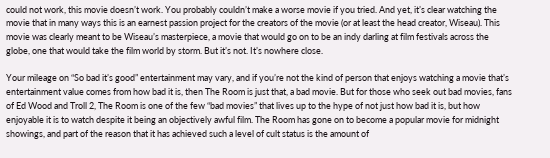could not work, this movie doesn’t work. You probably couldn’t make a worse movie if you tried. And yet, it’s clear watching the movie that in many ways this is an earnest passion project for the creators of the movie (or at least the head creator, Wiseau). This movie was clearly meant to be Wiseau’s masterpiece, a movie that would go on to be an indy darling at film festivals across the globe, one that would take the film world by storm. But it’s not. It’s nowhere close.

Your mileage on “So bad it’s good” entertainment may vary, and if you’re not the kind of person that enjoys watching a movie that’s entertainment value comes from how bad it is, then The Room is just that, a bad movie. But for those who seek out bad movies, fans of Ed Wood and Troll 2, The Room is one of the few “bad movies” that lives up to the hype of not just how bad it is, but how enjoyable it is to watch despite it being an objectively awful film. The Room has gone on to become a popular movie for midnight showings, and part of the reason that it has achieved such a level of cult status is the amount of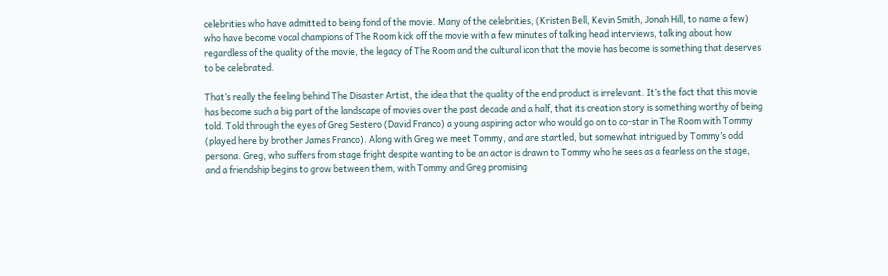celebrities who have admitted to being fond of the movie. Many of the celebrities, (Kristen Bell, Kevin Smith, Jonah Hill, to name a few) who have become vocal champions of The Room kick off the movie with a few minutes of talking head interviews, talking about how regardless of the quality of the movie, the legacy of The Room and the cultural icon that the movie has become is something that deserves to be celebrated.

That’s really the feeling behind The Disaster Artist, the idea that the quality of the end product is irrelevant. It’s the fact that this movie has become such a big part of the landscape of movies over the past decade and a half, that its creation story is something worthy of being told. Told through the eyes of Greg Sestero (David Franco) a young aspiring actor who would go on to co-star in The Room with Tommy (played here by brother James Franco). Along with Greg we meet Tommy, and are startled, but somewhat intrigued by Tommy’s odd persona. Greg, who suffers from stage fright despite wanting to be an actor is drawn to Tommy who he sees as a fearless on the stage, and a friendship begins to grow between them, with Tommy and Greg promising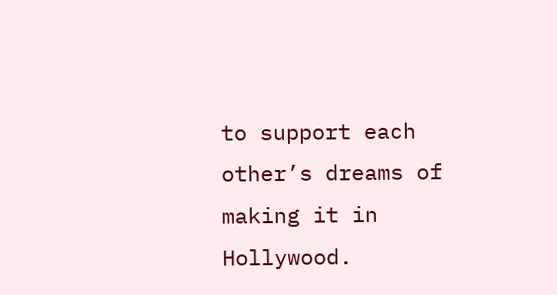to support each other’s dreams of making it in Hollywood.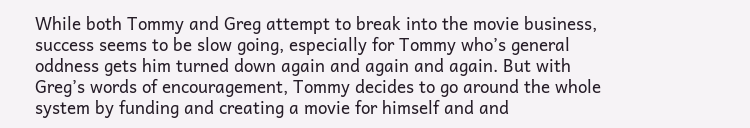While both Tommy and Greg attempt to break into the movie business, success seems to be slow going, especially for Tommy who’s general oddness gets him turned down again and again and again. But with Greg’s words of encouragement, Tommy decides to go around the whole system by funding and creating a movie for himself and and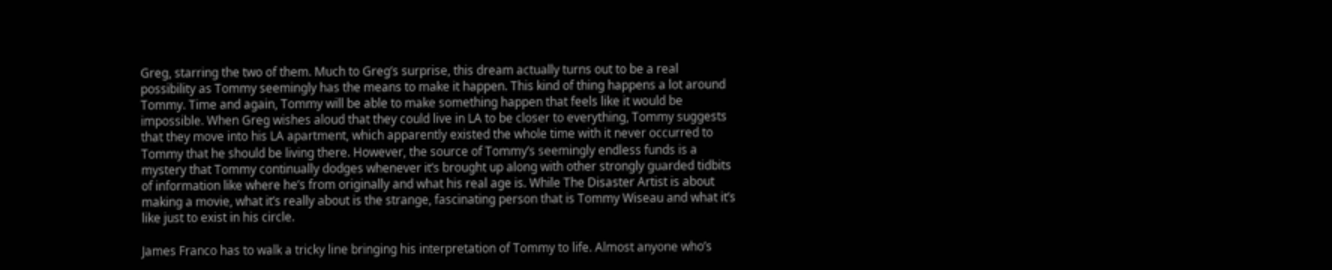Greg, starring the two of them. Much to Greg’s surprise, this dream actually turns out to be a real possibility as Tommy seemingly has the means to make it happen. This kind of thing happens a lot around Tommy. Time and again, Tommy will be able to make something happen that feels like it would be impossible. When Greg wishes aloud that they could live in LA to be closer to everything, Tommy suggests that they move into his LA apartment, which apparently existed the whole time with it never occurred to Tommy that he should be living there. However, the source of Tommy’s seemingly endless funds is a mystery that Tommy continually dodges whenever it’s brought up along with other strongly guarded tidbits of information like where he’s from originally and what his real age is. While The Disaster Artist is about making a movie, what it’s really about is the strange, fascinating person that is Tommy Wiseau and what it’s like just to exist in his circle.

James Franco has to walk a tricky line bringing his interpretation of Tommy to life. Almost anyone who’s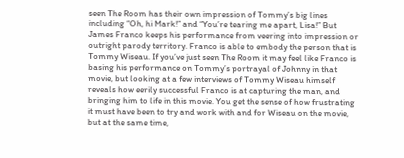seen The Room has their own impression of Tommy’s big lines including “Oh, hi Mark!” and “You’re tearing me apart, Lisa!” But James Franco keeps his performance from veering into impression or outright parody territory. Franco is able to embody the person that is Tommy Wiseau. If you’ve just seen The Room it may feel like Franco is basing his performance on Tommy’s portrayal of Johnny in that movie, but looking at a few interviews of Tommy Wiseau himself reveals how eerily successful Franco is at capturing the man, and bringing him to life in this movie. You get the sense of how frustrating it must have been to try and work with and for Wiseau on the movie, but at the same time,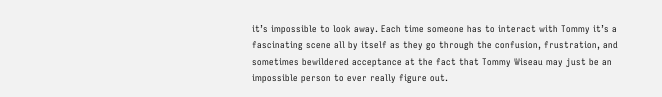it’s impossible to look away. Each time someone has to interact with Tommy it’s a fascinating scene all by itself as they go through the confusion, frustration, and sometimes bewildered acceptance at the fact that Tommy Wiseau may just be an impossible person to ever really figure out.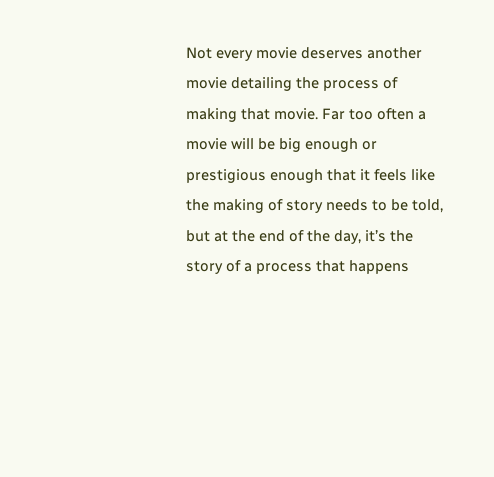Not every movie deserves another movie detailing the process of making that movie. Far too often a movie will be big enough or prestigious enough that it feels like the making of story needs to be told, but at the end of the day, it’s the story of a process that happens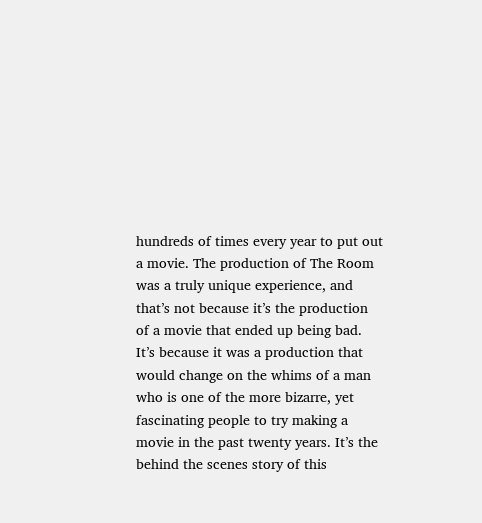hundreds of times every year to put out a movie. The production of The Room was a truly unique experience, and that’s not because it’s the production of a movie that ended up being bad. It’s because it was a production that would change on the whims of a man who is one of the more bizarre, yet fascinating people to try making a movie in the past twenty years. It’s the behind the scenes story of this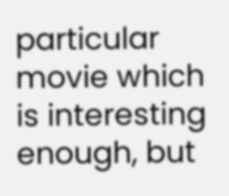particular movie which is interesting enough, but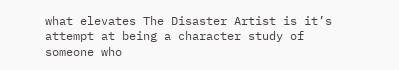what elevates The Disaster Artist is it’s attempt at being a character study of someone who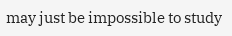may just be impossible to study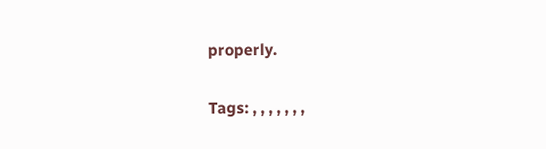properly.

Tags: , , , , , , ,